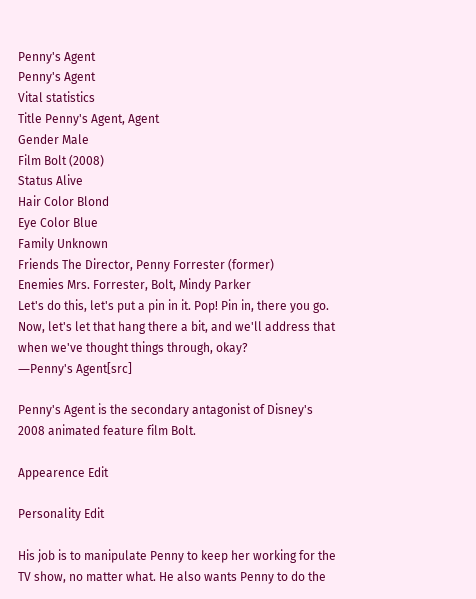Penny's Agent
Penny's Agent
Vital statistics
Title Penny's Agent, Agent
Gender Male
Film Bolt (2008)
Status Alive
Hair Color Blond
Eye Color Blue
Family Unknown
Friends The Director, Penny Forrester (former)
Enemies Mrs. Forrester, Bolt, Mindy Parker
Let's do this, let's put a pin in it. Pop! Pin in, there you go. Now, let's let that hang there a bit, and we'll address that when we've thought things through, okay?
―Penny's Agent[src]

Penny's Agent is the secondary antagonist of Disney's 2008 animated feature film Bolt.

Appearence Edit

Personality Edit

His job is to manipulate Penny to keep her working for the TV show, no matter what. He also wants Penny to do the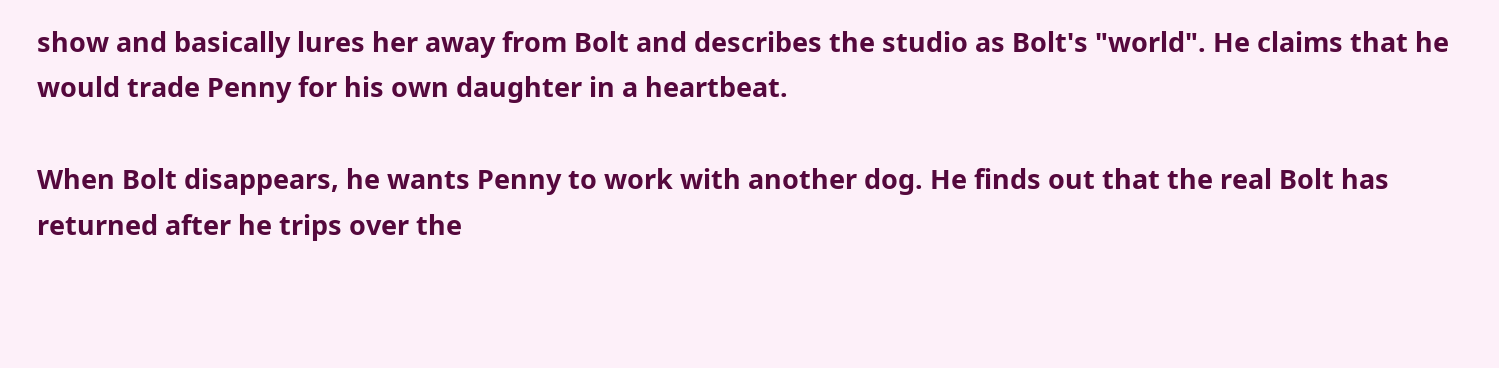show and basically lures her away from Bolt and describes the studio as Bolt's "world". He claims that he would trade Penny for his own daughter in a heartbeat.

When Bolt disappears, he wants Penny to work with another dog. He finds out that the real Bolt has returned after he trips over the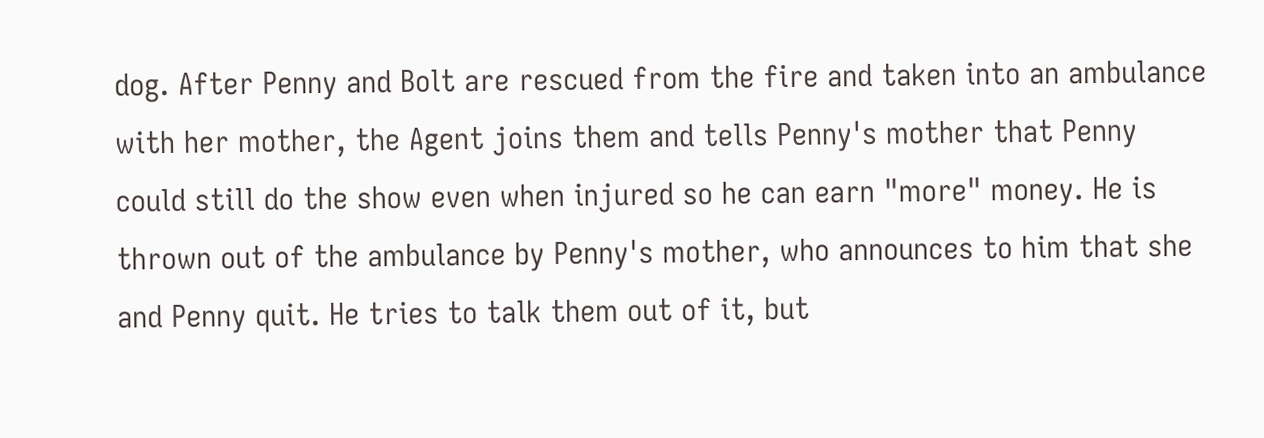dog. After Penny and Bolt are rescued from the fire and taken into an ambulance with her mother, the Agent joins them and tells Penny's mother that Penny could still do the show even when injured so he can earn "more" money. He is thrown out of the ambulance by Penny's mother, who announces to him that she and Penny quit. He tries to talk them out of it, but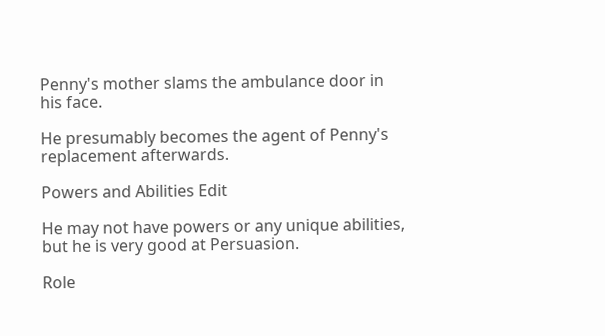Penny's mother slams the ambulance door in his face.

He presumably becomes the agent of Penny's replacement afterwards.

Powers and Abilities Edit

He may not have powers or any unique abilities, but he is very good at Persuasion.

Role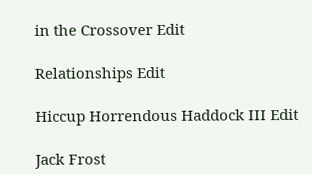in the Crossover Edit

Relationships Edit

Hiccup Horrendous Haddock III Edit

Jack Frost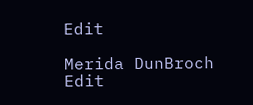Edit

Merida DunBroch Edit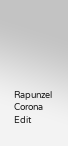Rapunzel Corona Edit